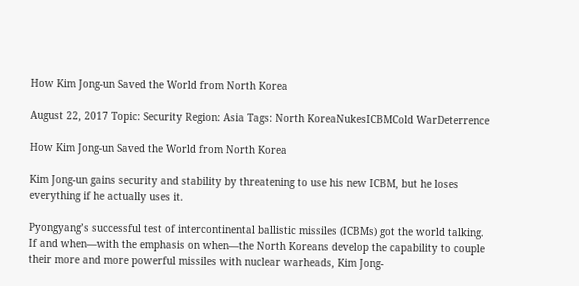How Kim Jong-un Saved the World from North Korea

August 22, 2017 Topic: Security Region: Asia Tags: North KoreaNukesICBMCold WarDeterrence

How Kim Jong-un Saved the World from North Korea

Kim Jong-un gains security and stability by threatening to use his new ICBM, but he loses everything if he actually uses it.

Pyongyang’s successful test of intercontinental ballistic missiles (ICBMs) got the world talking. If and when—with the emphasis on when—the North Koreans develop the capability to couple their more and more powerful missiles with nuclear warheads, Kim Jong-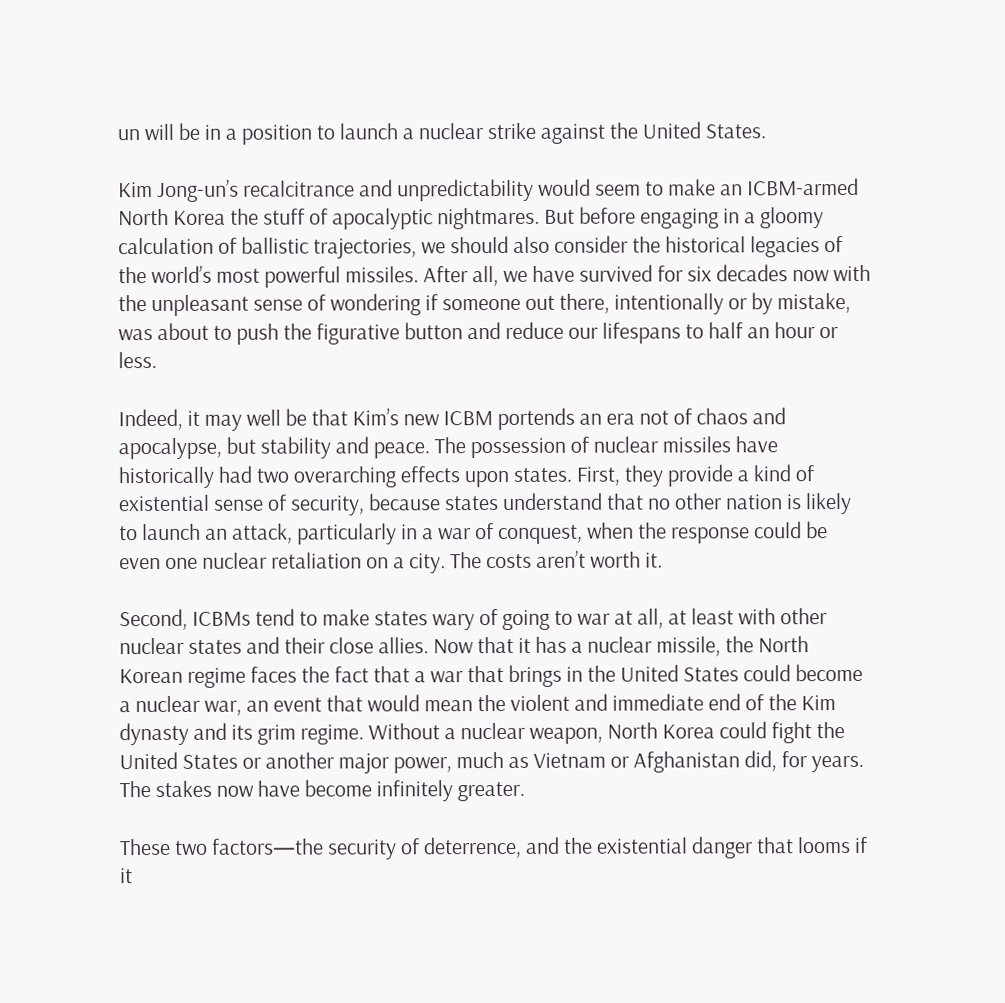un will be in a position to launch a nuclear strike against the United States.

Kim Jong-un’s recalcitrance and unpredictability would seem to make an ICBM-armed North Korea the stuff of apocalyptic nightmares. But before engaging in a gloomy calculation of ballistic trajectories, we should also consider the historical legacies of the world’s most powerful missiles. After all, we have survived for six decades now with the unpleasant sense of wondering if someone out there, intentionally or by mistake, was about to push the figurative button and reduce our lifespans to half an hour or less.

Indeed, it may well be that Kim’s new ICBM portends an era not of chaos and apocalypse, but stability and peace. The possession of nuclear missiles have historically had two overarching effects upon states. First, they provide a kind of existential sense of security, because states understand that no other nation is likely to launch an attack, particularly in a war of conquest, when the response could be even one nuclear retaliation on a city. The costs aren’t worth it.

Second, ICBMs tend to make states wary of going to war at all, at least with other nuclear states and their close allies. Now that it has a nuclear missile, the North Korean regime faces the fact that a war that brings in the United States could become a nuclear war, an event that would mean the violent and immediate end of the Kim dynasty and its grim regime. Without a nuclear weapon, North Korea could fight the United States or another major power, much as Vietnam or Afghanistan did, for years. The stakes now have become infinitely greater.

These two factors—the security of deterrence, and the existential danger that looms if it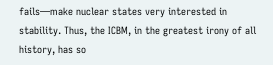fails—make nuclear states very interested in stability. Thus, the ICBM, in the greatest irony of all history, has so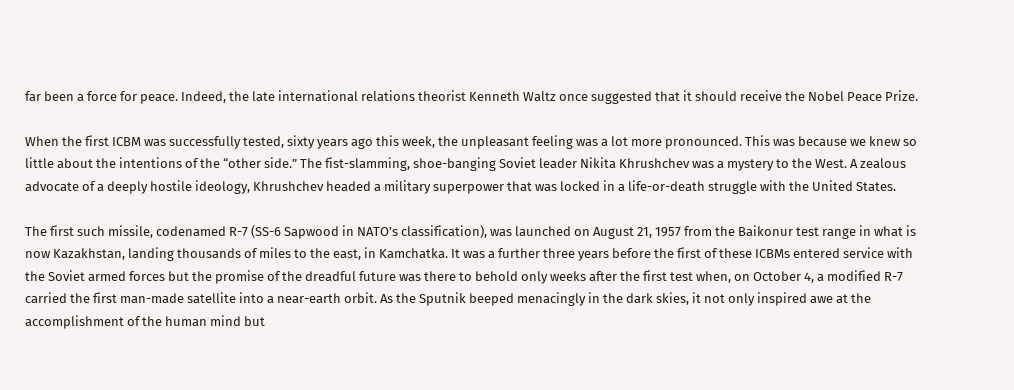far been a force for peace. Indeed, the late international relations theorist Kenneth Waltz once suggested that it should receive the Nobel Peace Prize.

When the first ICBM was successfully tested, sixty years ago this week, the unpleasant feeling was a lot more pronounced. This was because we knew so little about the intentions of the “other side.” The fist-slamming, shoe-banging Soviet leader Nikita Khrushchev was a mystery to the West. A zealous advocate of a deeply hostile ideology, Khrushchev headed a military superpower that was locked in a life-or-death struggle with the United States.

The first such missile, codenamed R-7 (SS-6 Sapwood in NATO’s classification), was launched on August 21, 1957 from the Baikonur test range in what is now Kazakhstan, landing thousands of miles to the east, in Kamchatka. It was a further three years before the first of these ICBMs entered service with the Soviet armed forces but the promise of the dreadful future was there to behold only weeks after the first test when, on October 4, a modified R-7 carried the first man-made satellite into a near-earth orbit. As the Sputnik beeped menacingly in the dark skies, it not only inspired awe at the accomplishment of the human mind but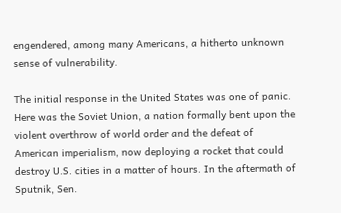engendered, among many Americans, a hitherto unknown sense of vulnerability.

The initial response in the United States was one of panic. Here was the Soviet Union, a nation formally bent upon the violent overthrow of world order and the defeat of American imperialism, now deploying a rocket that could destroy U.S. cities in a matter of hours. In the aftermath of Sputnik, Sen.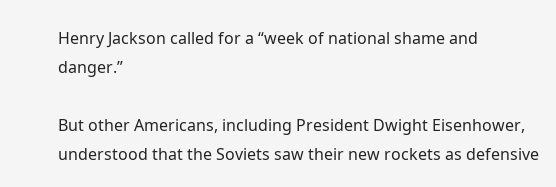Henry Jackson called for a “week of national shame and danger.”

But other Americans, including President Dwight Eisenhower, understood that the Soviets saw their new rockets as defensive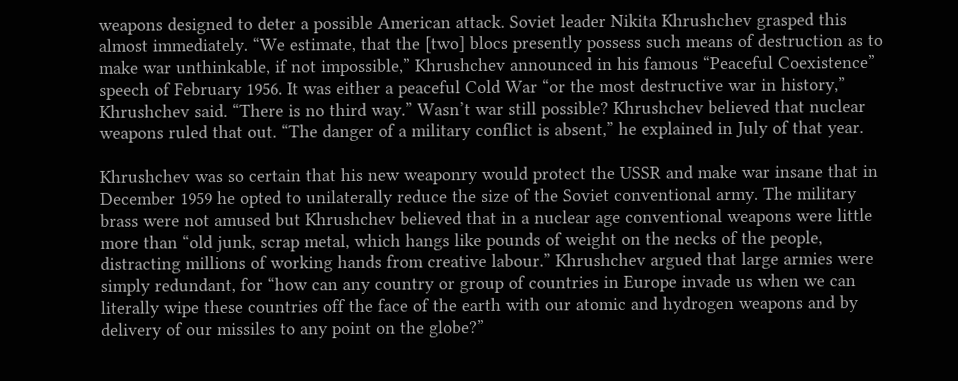weapons designed to deter a possible American attack. Soviet leader Nikita Khrushchev grasped this almost immediately. “We estimate, that the [two] blocs presently possess such means of destruction as to make war unthinkable, if not impossible,” Khrushchev announced in his famous “Peaceful Coexistence” speech of February 1956. It was either a peaceful Cold War “or the most destructive war in history,” Khrushchev said. “There is no third way.” Wasn’t war still possible? Khrushchev believed that nuclear weapons ruled that out. “The danger of a military conflict is absent,” he explained in July of that year.

Khrushchev was so certain that his new weaponry would protect the USSR and make war insane that in December 1959 he opted to unilaterally reduce the size of the Soviet conventional army. The military brass were not amused but Khrushchev believed that in a nuclear age conventional weapons were little more than “old junk, scrap metal, which hangs like pounds of weight on the necks of the people, distracting millions of working hands from creative labour.” Khrushchev argued that large armies were simply redundant, for “how can any country or group of countries in Europe invade us when we can literally wipe these countries off the face of the earth with our atomic and hydrogen weapons and by delivery of our missiles to any point on the globe?”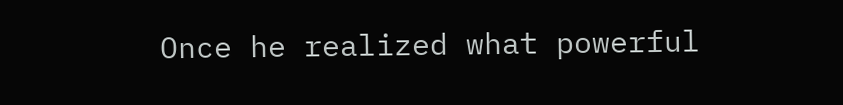Once he realized what powerful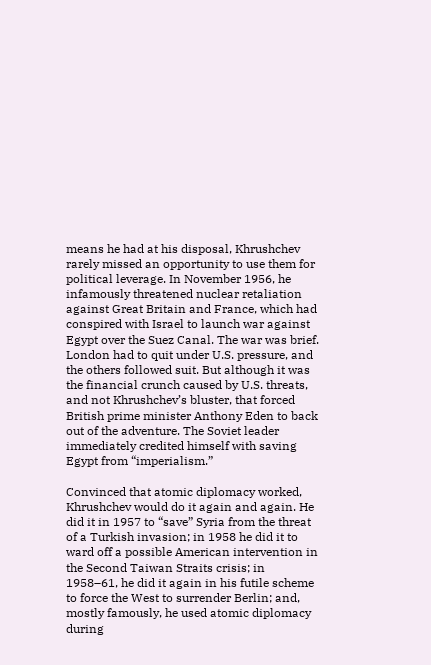means he had at his disposal, Khrushchev rarely missed an opportunity to use them for political leverage. In November 1956, he infamously threatened nuclear retaliation against Great Britain and France, which had conspired with Israel to launch war against Egypt over the Suez Canal. The war was brief. London had to quit under U.S. pressure, and the others followed suit. But although it was the financial crunch caused by U.S. threats, and not Khrushchev’s bluster, that forced British prime minister Anthony Eden to back out of the adventure. The Soviet leader immediately credited himself with saving Egypt from “imperialism.”

Convinced that atomic diplomacy worked, Khrushchev would do it again and again. He did it in 1957 to “save” Syria from the threat of a Turkish invasion; in 1958 he did it to ward off a possible American intervention in the Second Taiwan Straits crisis; in 1958–61, he did it again in his futile scheme to force the West to surrender Berlin; and, mostly famously, he used atomic diplomacy during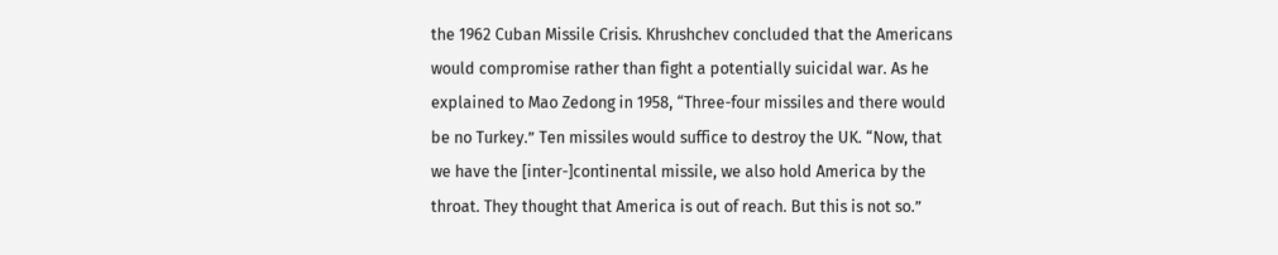the 1962 Cuban Missile Crisis. Khrushchev concluded that the Americans would compromise rather than fight a potentially suicidal war. As he explained to Mao Zedong in 1958, “Three-four missiles and there would be no Turkey.” Ten missiles would suffice to destroy the UK. “Now, that we have the [inter-]continental missile, we also hold America by the throat. They thought that America is out of reach. But this is not so.”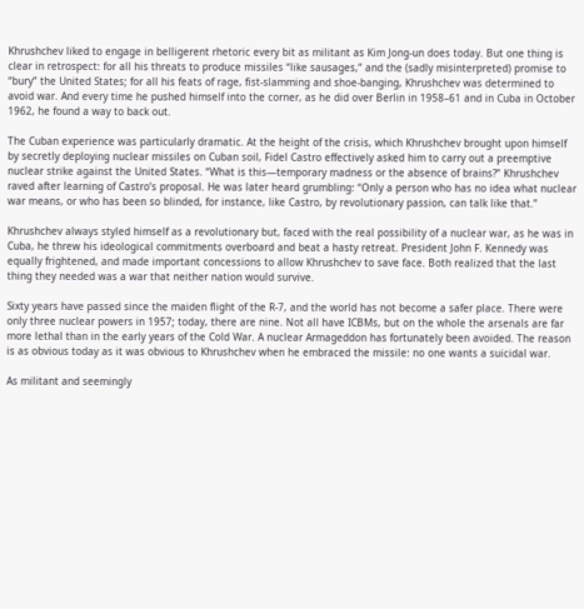Khrushchev liked to engage in belligerent rhetoric every bit as militant as Kim Jong-un does today. But one thing is clear in retrospect: for all his threats to produce missiles “like sausages,” and the (sadly misinterpreted) promise to “bury” the United States; for all his feats of rage, fist-slamming and shoe-banging, Khrushchev was determined to avoid war. And every time he pushed himself into the corner, as he did over Berlin in 1958–61 and in Cuba in October 1962, he found a way to back out.

The Cuban experience was particularly dramatic. At the height of the crisis, which Khrushchev brought upon himself by secretly deploying nuclear missiles on Cuban soil, Fidel Castro effectively asked him to carry out a preemptive nuclear strike against the United States. “What is this—temporary madness or the absence of brains?” Khrushchev raved after learning of Castro’s proposal. He was later heard grumbling: “Only a person who has no idea what nuclear war means, or who has been so blinded, for instance, like Castro, by revolutionary passion, can talk like that.”

Khrushchev always styled himself as a revolutionary but, faced with the real possibility of a nuclear war, as he was in Cuba, he threw his ideological commitments overboard and beat a hasty retreat. President John F. Kennedy was equally frightened, and made important concessions to allow Khrushchev to save face. Both realized that the last thing they needed was a war that neither nation would survive.

Sixty years have passed since the maiden flight of the R-7, and the world has not become a safer place. There were only three nuclear powers in 1957; today, there are nine. Not all have ICBMs, but on the whole the arsenals are far more lethal than in the early years of the Cold War. A nuclear Armageddon has fortunately been avoided. The reason is as obvious today as it was obvious to Khrushchev when he embraced the missile: no one wants a suicidal war.

As militant and seemingly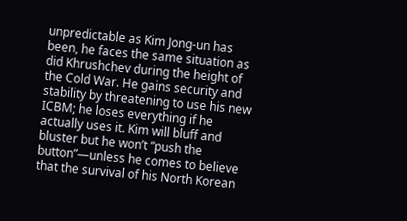unpredictable as Kim Jong-un has been, he faces the same situation as did Khrushchev during the height of the Cold War. He gains security and stability by threatening to use his new ICBM; he loses everything if he actually uses it. Kim will bluff and bluster but he won’t “push the button”—unless he comes to believe that the survival of his North Korean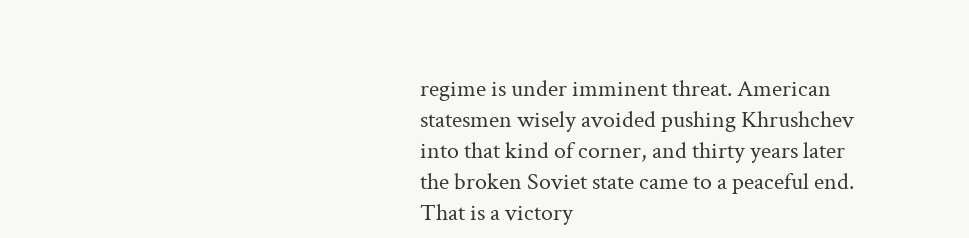regime is under imminent threat. American statesmen wisely avoided pushing Khrushchev into that kind of corner, and thirty years later the broken Soviet state came to a peaceful end. That is a victory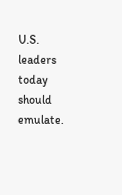U.S. leaders today should emulate.